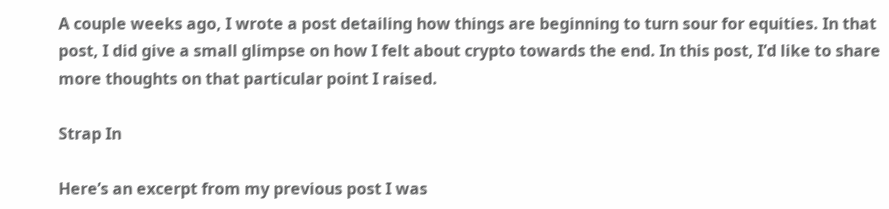A couple weeks ago, I wrote a post detailing how things are beginning to turn sour for equities. In that post, I did give a small glimpse on how I felt about crypto towards the end. In this post, I’d like to share more thoughts on that particular point I raised.

Strap In

Here’s an excerpt from my previous post I was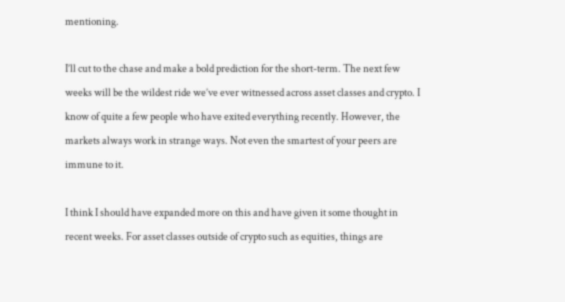mentioning.

I’ll cut to the chase and make a bold prediction for the short-term. The next few weeks will be the wildest ride we’ve ever witnessed across asset classes and crypto. I know of quite a few people who have exited everything recently. However, the markets always work in strange ways. Not even the smartest of your peers are immune to it.

I think I should have expanded more on this and have given it some thought in recent weeks. For asset classes outside of crypto such as equities, things are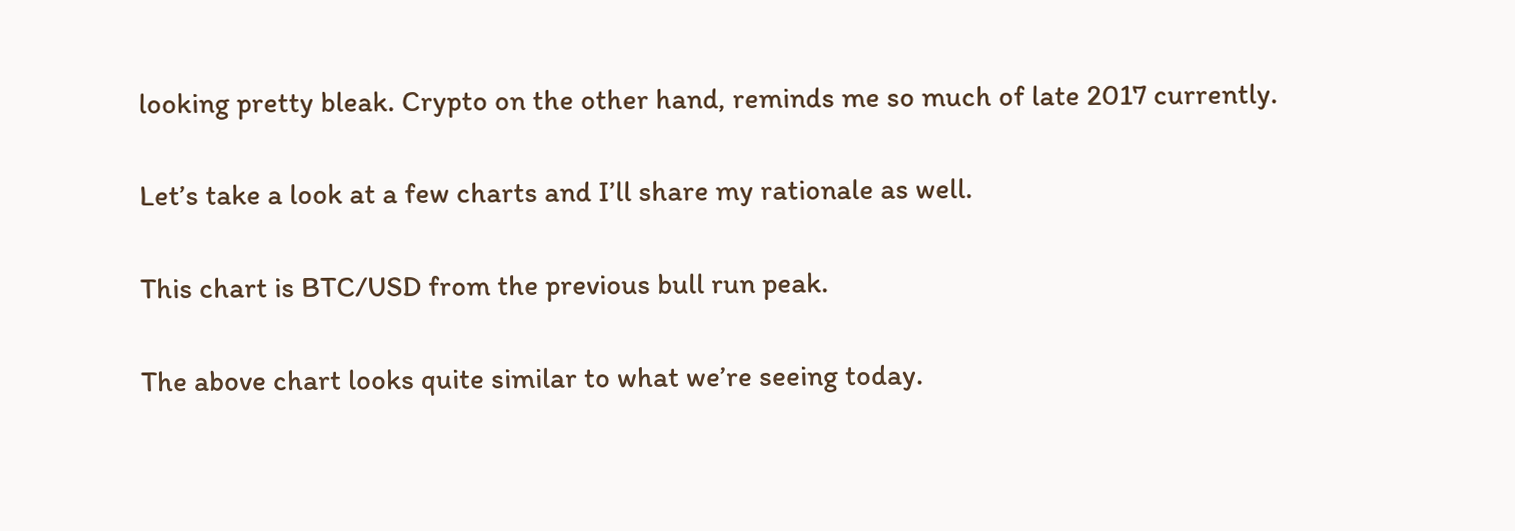looking pretty bleak. Crypto on the other hand, reminds me so much of late 2017 currently.

Let’s take a look at a few charts and I’ll share my rationale as well.

This chart is BTC/USD from the previous bull run peak.

The above chart looks quite similar to what we’re seeing today.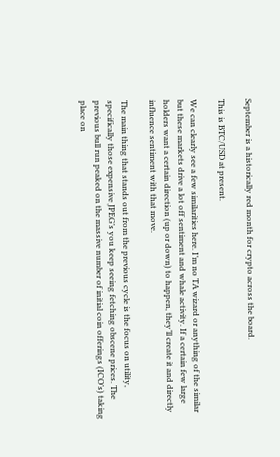September is a historically red month for crypto across the board.

This is BTC/USD at present.

We can clearly see a few similarities here. I’m no TA wizard or anything of the similar but these markets drive a lot off sentiment and whale activity. If a certain few large holders want a certain direction (up or down) to happen, they’ll create it and directly influence sentiment with that move.

The main thing that stands out from the previous cycle is the focus on utility, specifically those expensive JPEG’s you keep seeing fetching obscene prices. The previous bull run peaked on the massive number of initial coin offerings (ICO’s) taking place on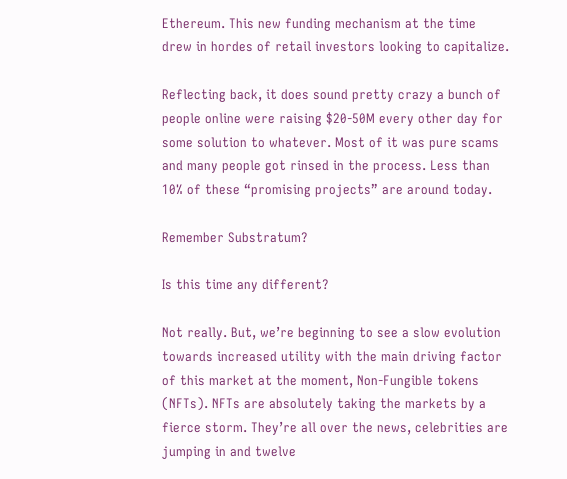Ethereum. This new funding mechanism at the time drew in hordes of retail investors looking to capitalize.

Reflecting back, it does sound pretty crazy a bunch of people online were raising $20-50M every other day for some solution to whatever. Most of it was pure scams and many people got rinsed in the process. Less than 10% of these “promising projects” are around today.

Remember Substratum?

Is this time any different?

Not really. But, we’re beginning to see a slow evolution towards increased utility with the main driving factor of this market at the moment, Non-Fungible tokens (NFTs). NFTs are absolutely taking the markets by a fierce storm. They’re all over the news, celebrities are jumping in and twelve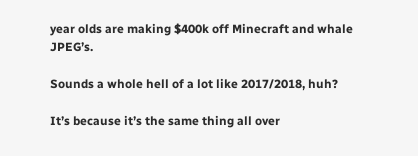year olds are making $400k off Minecraft and whale JPEG’s.

Sounds a whole hell of a lot like 2017/2018, huh?

It’s because it’s the same thing all over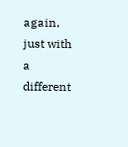again, just with a different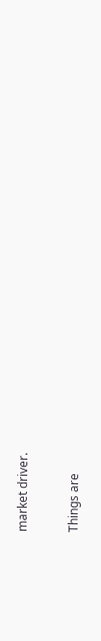market driver.

Things are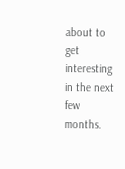about to get interesting in the next few months.